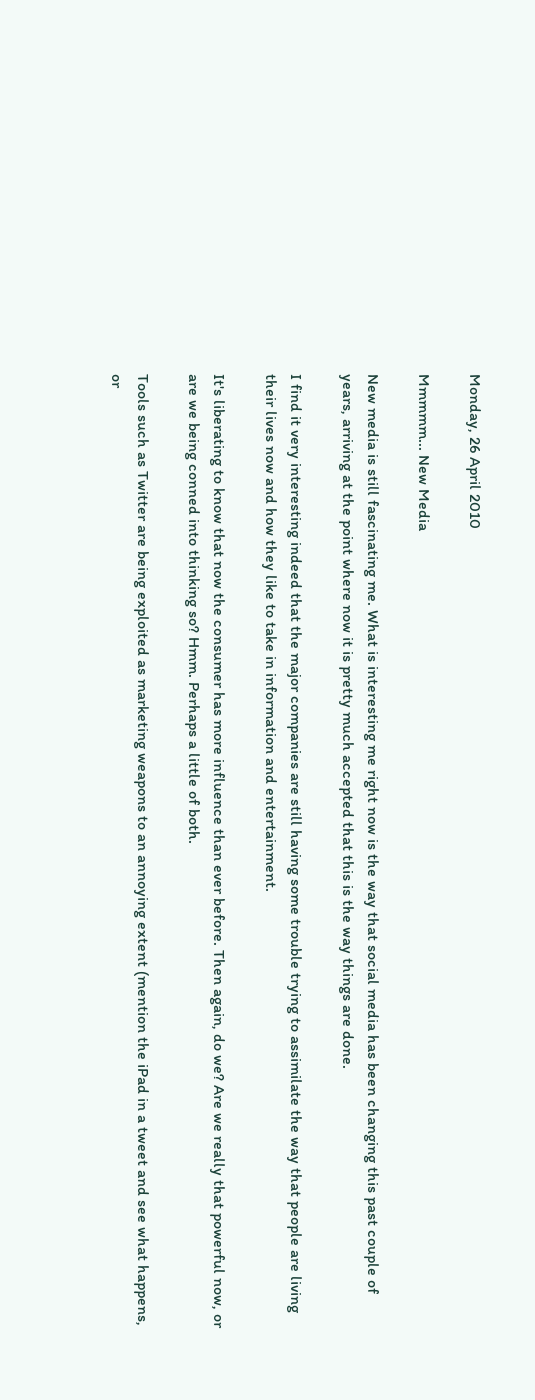Monday, 26 April 2010

Mmmmm... New Media

New media is still fascinating me. What is interesting me right now is the way that social media has been changing this past couple of years, arriving at the point where now it is pretty much accepted that this is the way things are done.

I find it very interesting indeed that the major companies are still having some trouble trying to assimilate the way that people are living their lives now and how they like to take in information and entertainment.

It's liberating to know that now the consumer has more influence than ever before. Then again, do we? Are we really that powerful now, or are we being conned into thinking so? Hmm. Perhaps a little of both.

Tools such as Twitter are being exploited as marketing weapons to an annoying extent (mention the iPad in a tweet and see what happens, or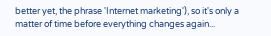better yet, the phrase 'Internet marketing'), so it's only a matter of time before everything changes again...